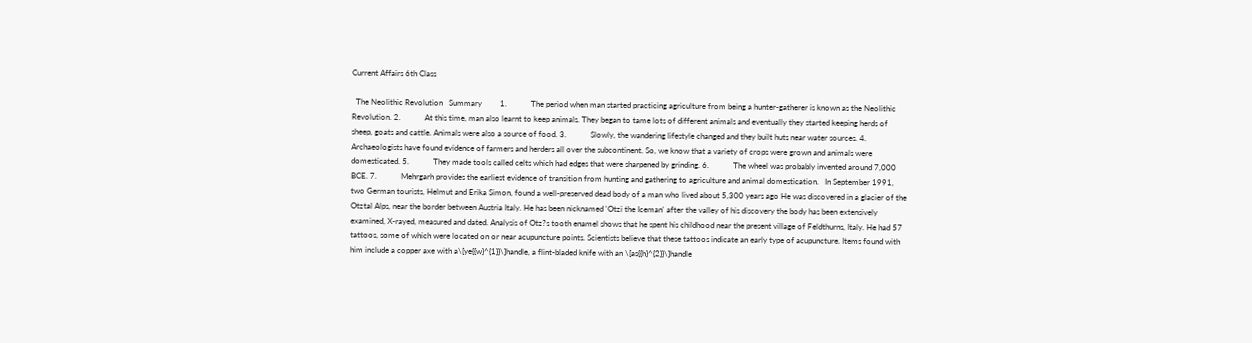Current Affairs 6th Class

  The Neolithic Revolution   Summary         1.            The period when man started practicing agriculture from being a hunter-gatherer is known as the Neolithic Revolution. 2.            At this time, man also learnt to keep animals. They began to tame lots of different animals and eventually they started keeping herds of sheep, goats and cattle. Animals were also a source of food. 3.            Slowly, the wandering lifestyle changed and they built huts near water sources. 4.            Archaeologists have found evidence of farmers and herders all over the subcontinent. So, we know that a variety of crops were grown and animals were domesticated. 5.            They made tools called celts which had edges that were sharpened by grinding. 6.            The wheel was probably invented around 7,000 BCE. 7.            Mehrgarh provides the earliest evidence of transition from hunting and gathering to agriculture and animal domestication.   In September 1991, two German tourists, Helmut and Erika Simon, found a well-preserved dead body of a man who lived about 5,300 years ago He was discovered in a glacier of the Otztal Alps, near the border between Austria Italy. He has been nicknamed 'Otzi the Iceman' after the valley of his discovery the body has been extensively examined, X-rayed, measured and dated. Analysis of Otz?s tooth enamel shows that he spent his childhood near the present village of Feldthurns, Italy. He had 57 tattoos, some of which were located on or near acupuncture points. Scientists believe that these tattoos indicate an early type of acupuncture. Items found with him include a copper axe with a\[ye{{w}^{1}}\]handle, a flint-bladed knife with an \[as{{h}^{2}}\]handle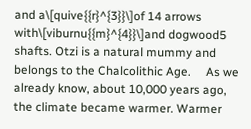and a\[quive{{r}^{3}}\]of 14 arrows with\[viburnu{{m}^{4}}\]and dogwood5 shafts. Otzi is a natural mummy and belongs to the Chalcolithic Age.     As we already know, about 10,000 years ago, the climate became warmer. Warmer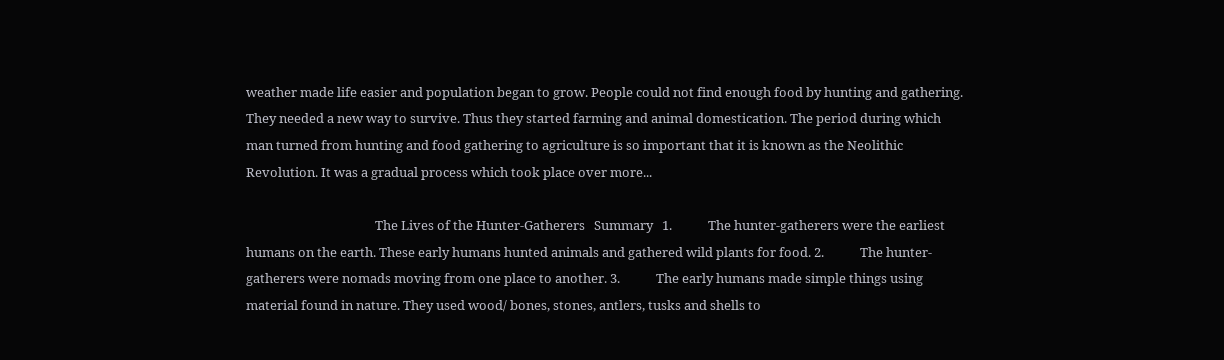weather made life easier and population began to grow. People could not find enough food by hunting and gathering. They needed a new way to survive. Thus they started farming and animal domestication. The period during which man turned from hunting and food gathering to agriculture is so important that it is known as the Neolithic Revolution. It was a gradual process which took place over more...

                                           The Lives of the Hunter-Gatherers   Summary   1.            The hunter-gatherers were the earliest humans on the earth. These early humans hunted animals and gathered wild plants for food. 2.            The hunter-gatherers were nomads moving from one place to another. 3.            The early humans made simple things using material found in nature. They used wood/ bones, stones, antlers, tusks and shells to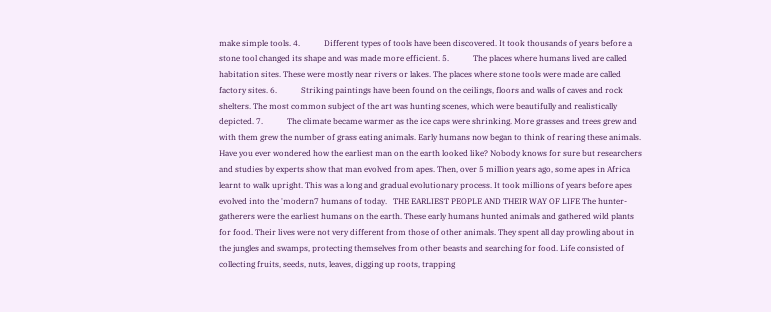make simple tools. 4.            Different types of tools have been discovered. It took thousands of years before a stone tool changed its shape and was made more efficient. 5.            The places where humans lived are called habitation sites. These were mostly near rivers or lakes. The places where stone tools were made are called factory sites. 6.            Striking paintings have been found on the ceilings, floors and walls of caves and rock shelters. The most common subject of the art was hunting scenes, which were beautifully and realistically depicted. 7.            The climate became warmer as the ice caps were shrinking. More grasses and trees grew and with them grew the number of grass eating animals. Early humans now began to think of rearing these animals.     Have you ever wondered how the earliest man on the earth looked like? Nobody knows for sure but researchers and studies by experts show that man evolved from apes. Then, over 5 million years ago, some apes in Africa learnt to walk upright. This was a long and gradual evolutionary process. It took millions of years before apes evolved into the 'modern7 humans of today.   THE EARLIEST PEOPLE AND THEIR WAY OF LIFE The hunter-gatherers were the earliest humans on the earth. These early humans hunted animals and gathered wild plants for food. Their lives were not very different from those of other animals. They spent all day prowling about in the jungles and swamps, protecting themselves from other beasts and searching for food. Life consisted of collecting fruits, seeds, nuts, leaves, digging up roots, trapping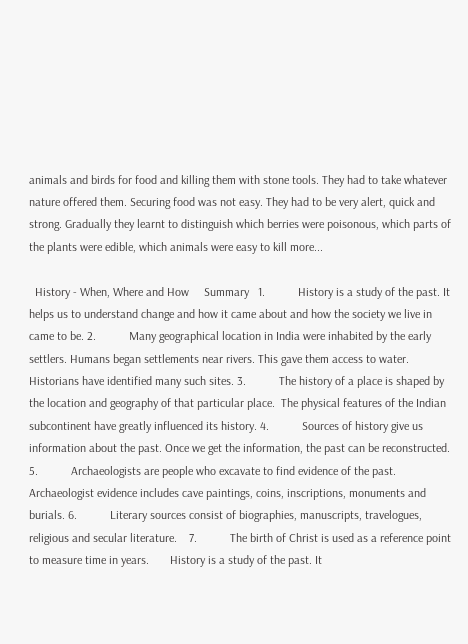animals and birds for food and killing them with stone tools. They had to take whatever nature offered them. Securing food was not easy. They had to be very alert, quick and strong. Gradually they learnt to distinguish which berries were poisonous, which parts of the plants were edible, which animals were easy to kill more...

  History - When, Where and How     Summary   1.           History is a study of the past. It helps us to understand change and how it came about and how the society we live in came to be. 2.           Many geographical location in India were inhabited by the early settlers. Humans began settlements near rivers. This gave them access to water. Historians have identified many such sites. 3.           The history of a place is shaped by the location and geography of that particular place.  The physical features of the Indian subcontinent have greatly influenced its history. 4.           Sources of history give us information about the past. Once we get the information, the past can be reconstructed. 5.           Archaeologists are people who excavate to find evidence of the past. Archaeologist evidence includes cave paintings, coins, inscriptions, monuments and burials. 6.           Literary sources consist of biographies, manuscripts, travelogues, religious and secular literature.    7.           The birth of Christ is used as a reference point to measure time in years.       History is a study of the past. It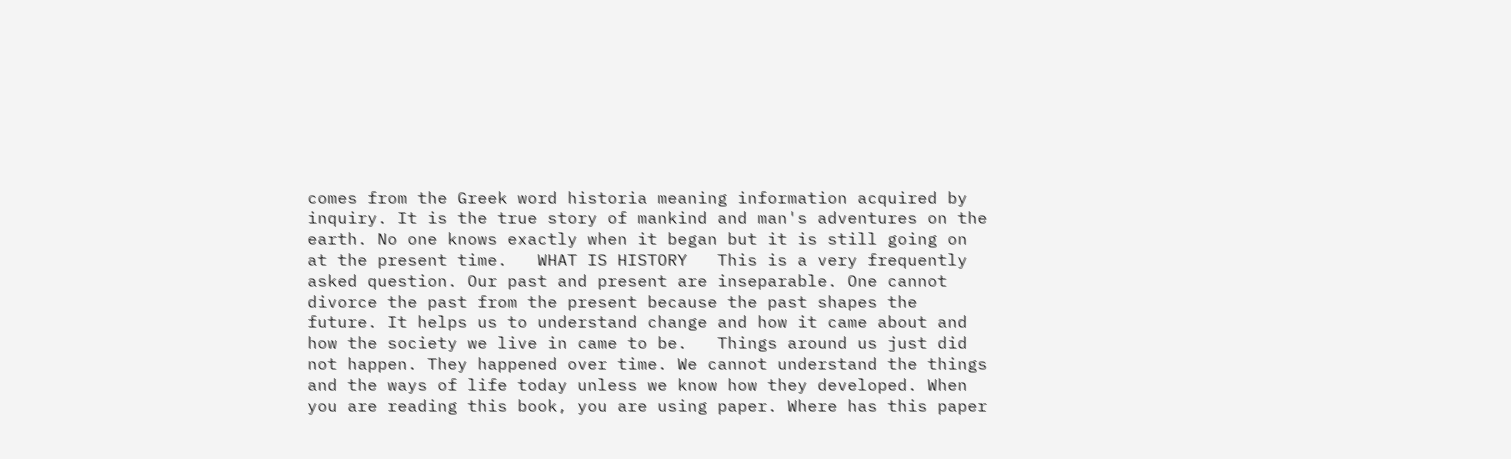comes from the Greek word historia meaning information acquired by inquiry. It is the true story of mankind and man's adventures on the earth. No one knows exactly when it began but it is still going on at the present time.   WHAT IS HISTORY   This is a very frequently asked question. Our past and present are inseparable. One cannot divorce the past from the present because the past shapes the future. It helps us to understand change and how it came about and how the society we live in came to be.   Things around us just did not happen. They happened over time. We cannot understand the things and the ways of life today unless we know how they developed. When you are reading this book, you are using paper. Where has this paper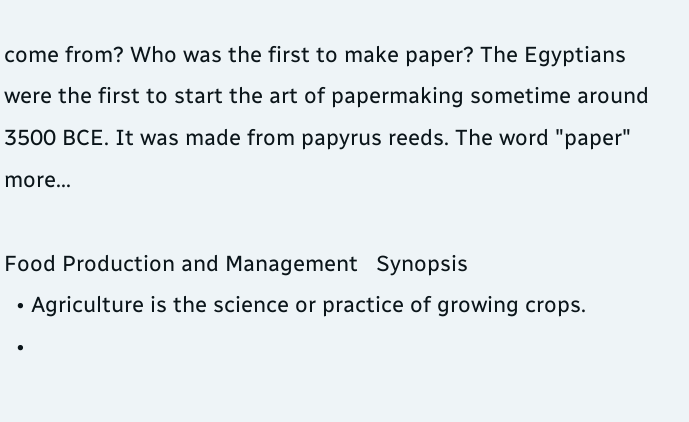come from? Who was the first to make paper? The Egyptians were the first to start the art of papermaking sometime around 3500 BCE. It was made from papyrus reeds. The word "paper" more...

Food Production and Management   Synopsis
  • Agriculture is the science or practice of growing crops.
  •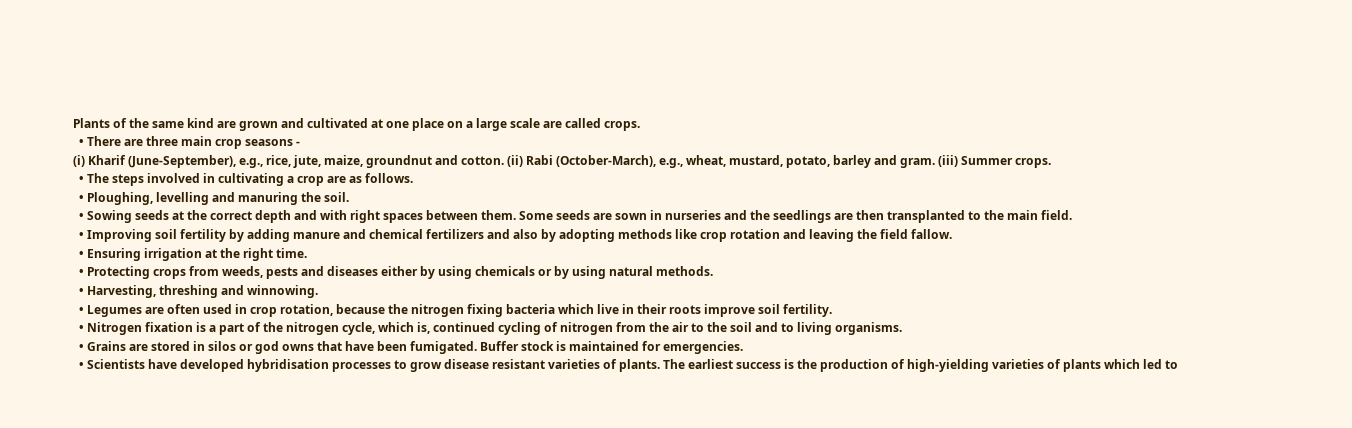Plants of the same kind are grown and cultivated at one place on a large scale are called crops.
  • There are three main crop seasons -
(i) Kharif (June-September), e.g., rice, jute, maize, groundnut and cotton. (ii) Rabi (October-March), e.g., wheat, mustard, potato, barley and gram. (iii) Summer crops.
  • The steps involved in cultivating a crop are as follows.
  • Ploughing, levelling and manuring the soil.
  • Sowing seeds at the correct depth and with right spaces between them. Some seeds are sown in nurseries and the seedlings are then transplanted to the main field.
  • Improving soil fertility by adding manure and chemical fertilizers and also by adopting methods like crop rotation and leaving the field fallow.
  • Ensuring irrigation at the right time.
  • Protecting crops from weeds, pests and diseases either by using chemicals or by using natural methods.
  • Harvesting, threshing and winnowing.
  • Legumes are often used in crop rotation, because the nitrogen fixing bacteria which live in their roots improve soil fertility.
  • Nitrogen fixation is a part of the nitrogen cycle, which is, continued cycling of nitrogen from the air to the soil and to living organisms.
  • Grains are stored in silos or god owns that have been fumigated. Buffer stock is maintained for emergencies.
  • Scientists have developed hybridisation processes to grow disease resistant varieties of plants. The earliest success is the production of high-yielding varieties of plants which led to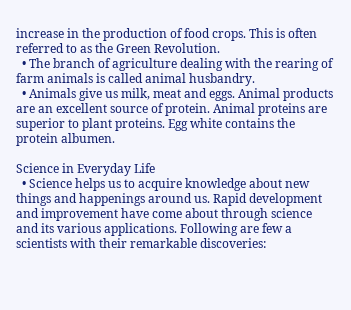increase in the production of food crops. This is often referred to as the Green Revolution.
  • The branch of agriculture dealing with the rearing of farm animals is called animal husbandry.
  • Animals give us milk, meat and eggs. Animal products are an excellent source of protein. Animal proteins are superior to plant proteins. Egg white contains the protein albumen.

Science in Everyday Life
  • Science helps us to acquire knowledge about new things and happenings around us. Rapid development and improvement have come about through science and its various applications. Following are few a scientists with their remarkable discoveries: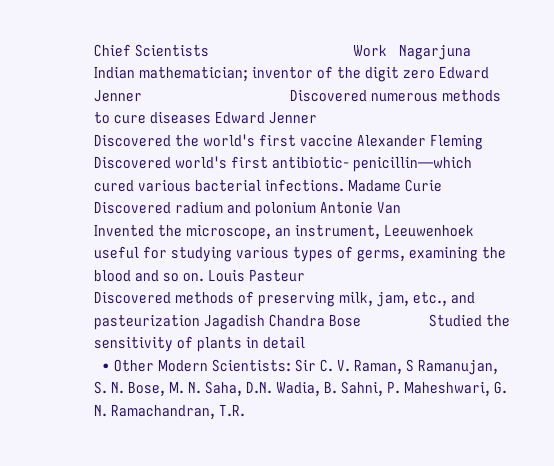Chief Scientists                                    Work   Nagarjuna                                                Indian mathematician; inventor of the digit zero Edward Jenner                                     Discovered numerous methods to cure diseases Edward Jenner                                     Discovered the world's first vaccine Alexander Fleming                             Discovered world's first antibiotic- penicillin—which cured various bacterial infections. Madame Curie                                      Discovered radium and polonium Antonie Van                                            Invented the microscope, an instrument, Leeuwenhoek                                       useful for studying various types of germs, examining the blood and so on. Louis Pasteur                                        Discovered methods of preserving milk, jam, etc., and pasteurization Jagadish Chandra Bose                 Studied the sensitivity of plants in detail
  • Other Modern Scientists: Sir C. V. Raman, S Ramanujan, S. N. Bose, M. N. Saha, D.N. Wadia, B. Sahni, P. Maheshwari, G. N. Ramachandran, T.R.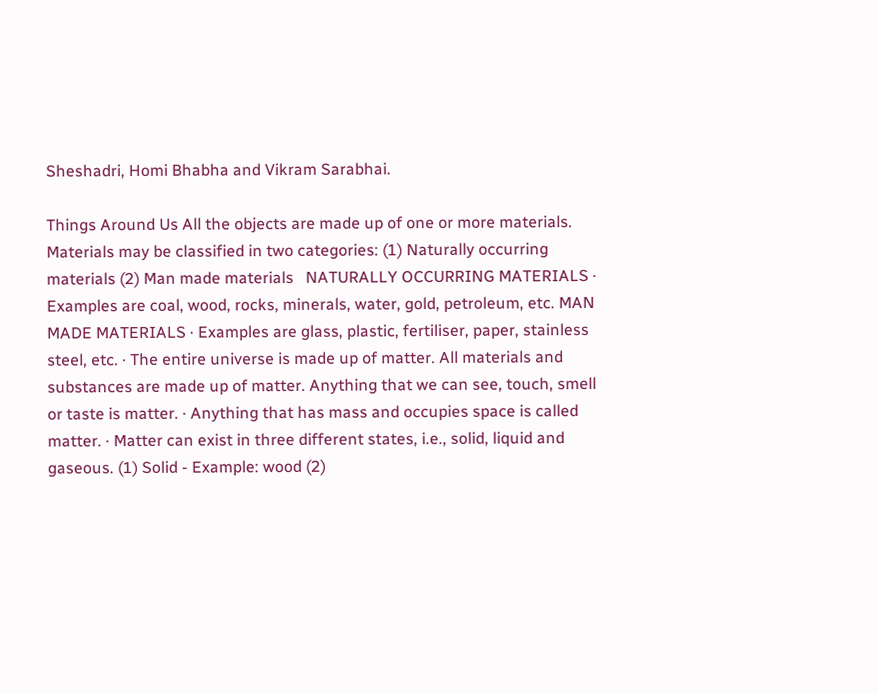Sheshadri, Homi Bhabha and Vikram Sarabhai.

Things Around Us All the objects are made up of one or more materials. Materials may be classified in two categories: (1) Naturally occurring materials (2) Man made materials   NATURALLY OCCURRING MATERIALS · Examples are coal, wood, rocks, minerals, water, gold, petroleum, etc. MAN MADE MATERIALS · Examples are glass, plastic, fertiliser, paper, stainless steel, etc. · The entire universe is made up of matter. All materials and substances are made up of matter. Anything that we can see, touch, smell or taste is matter. · Anything that has mass and occupies space is called matter. · Matter can exist in three different states, i.e., solid, liquid and gaseous. (1) Solid - Example: wood (2)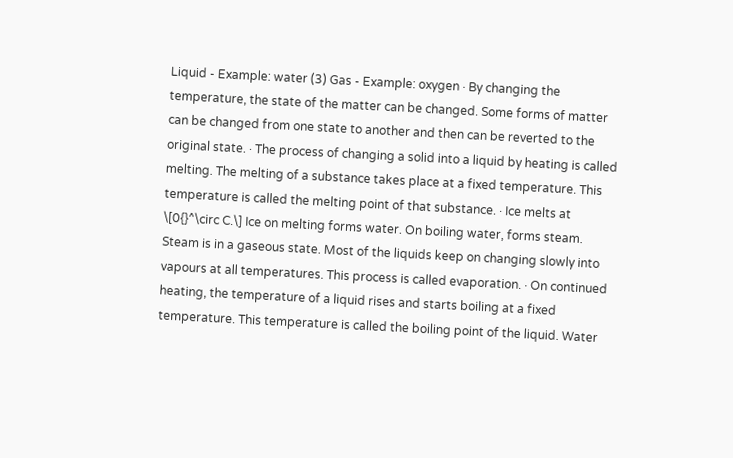Liquid - Example: water (3) Gas - Example: oxygen · By changing the temperature, the state of the matter can be changed. Some forms of matter can be changed from one state to another and then can be reverted to the original state. · The process of changing a solid into a liquid by heating is called melting. The melting of a substance takes place at a fixed temperature. This temperature is called the melting point of that substance. · Ice melts at \[0{}^\circ C.\] Ice on melting forms water. On boiling water, forms steam. Steam is in a gaseous state. Most of the liquids keep on changing slowly into vapours at all temperatures. This process is called evaporation. · On continued heating, the temperature of a liquid rises and starts boiling at a fixed temperature. This temperature is called the boiling point of the liquid. Water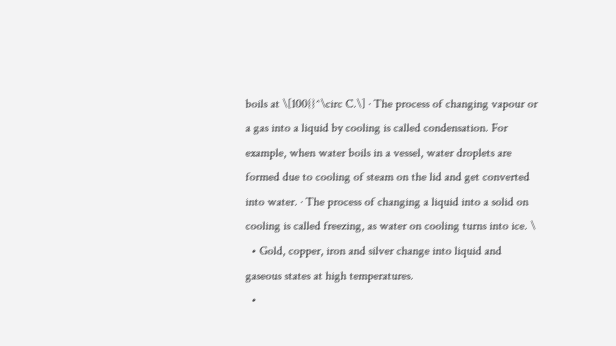boils at \[100{}^\circ C.\] · The process of changing vapour or a gas into a liquid by cooling is called condensation. For example, when water boils in a vessel, water droplets are formed due to cooling of steam on the lid and get converted into water. · The process of changing a liquid into a solid on cooling is called freezing, as water on cooling turns into ice. \
  • Gold, copper, iron and silver change into liquid and gaseous states at high temperatures.
  •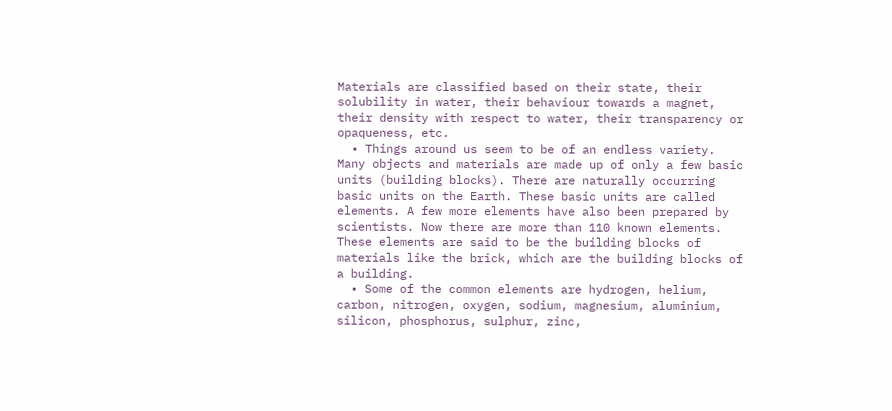Materials are classified based on their state, their solubility in water, their behaviour towards a magnet, their density with respect to water, their transparency or opaqueness, etc.
  • Things around us seem to be of an endless variety. Many objects and materials are made up of only a few basic units (building blocks). There are naturally occurring basic units on the Earth. These basic units are called elements. A few more elements have also been prepared by scientists. Now there are more than 110 known elements. These elements are said to be the building blocks of materials like the brick, which are the building blocks of a building.
  • Some of the common elements are hydrogen, helium, carbon, nitrogen, oxygen, sodium, magnesium, aluminium, silicon, phosphorus, sulphur, zinc,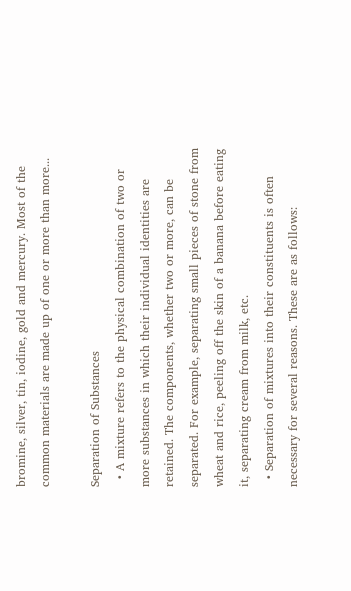bromine, silver, tin, iodine, gold and mercury. Most of the common materials are made up of one or more than more...

Separation of Substances
  • A mixture refers to the physical combination of two or more substances in which their individual identities are retained. The components, whether two or more, can be separated. For example, separating small pieces of stone from wheat and rice, peeling off the skin of a banana before eating it, separating cream from milk, etc.
  • Separation of mixtures into their constituents is often necessary for several reasons. These are as follows: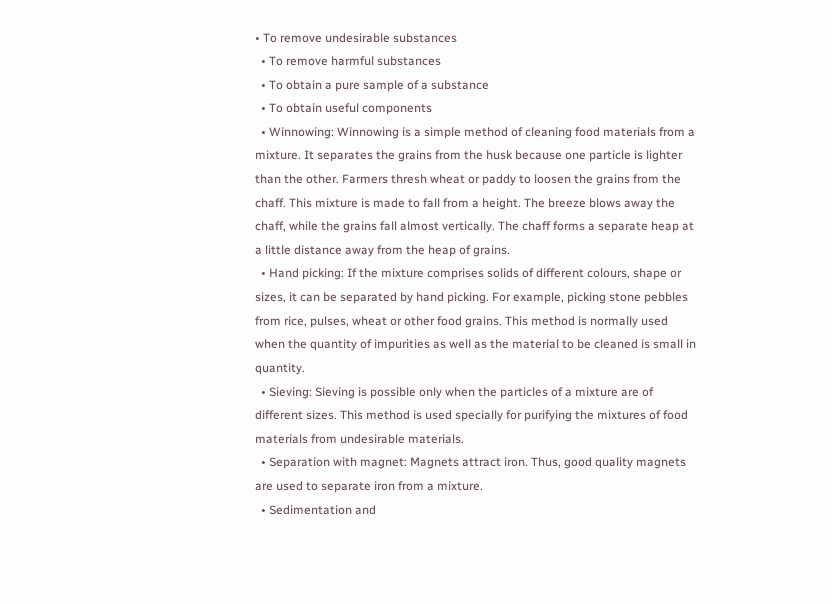• To remove undesirable substances
  • To remove harmful substances
  • To obtain a pure sample of a substance
  • To obtain useful components
  • Winnowing: Winnowing is a simple method of cleaning food materials from a mixture. It separates the grains from the husk because one particle is lighter than the other. Farmers thresh wheat or paddy to loosen the grains from the chaff. This mixture is made to fall from a height. The breeze blows away the chaff, while the grains fall almost vertically. The chaff forms a separate heap at a little distance away from the heap of grains.
  • Hand picking: If the mixture comprises solids of different colours, shape or sizes, it can be separated by hand picking. For example, picking stone pebbles from rice, pulses, wheat or other food grains. This method is normally used when the quantity of impurities as well as the material to be cleaned is small in quantity.
  • Sieving: Sieving is possible only when the particles of a mixture are of different sizes. This method is used specially for purifying the mixtures of food materials from undesirable materials.
  • Separation with magnet: Magnets attract iron. Thus, good quality magnets are used to separate iron from a mixture.
  • Sedimentation and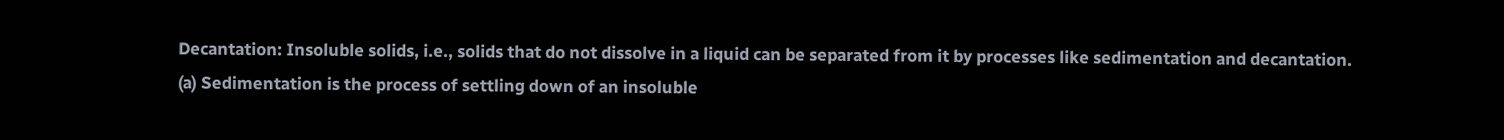Decantation: Insoluble solids, i.e., solids that do not dissolve in a liquid can be separated from it by processes like sedimentation and decantation.
(a) Sedimentation is the process of settling down of an insoluble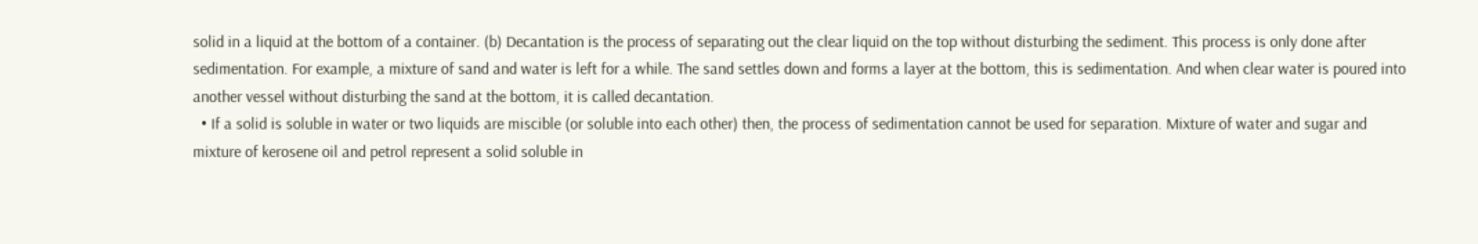solid in a liquid at the bottom of a container. (b) Decantation is the process of separating out the clear liquid on the top without disturbing the sediment. This process is only done after sedimentation. For example, a mixture of sand and water is left for a while. The sand settles down and forms a layer at the bottom, this is sedimentation. And when clear water is poured into another vessel without disturbing the sand at the bottom, it is called decantation.
  • If a solid is soluble in water or two liquids are miscible (or soluble into each other) then, the process of sedimentation cannot be used for separation. Mixture of water and sugar and mixture of kerosene oil and petrol represent a solid soluble in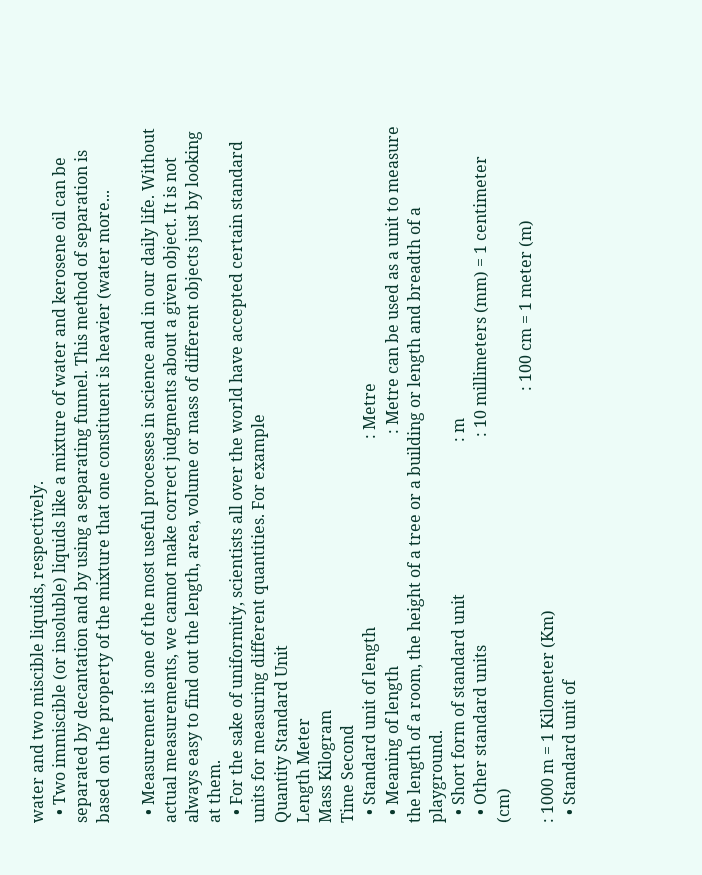water and two miscible liquids, respectively.
  • Two immiscible (or insoluble) liquids like a mixture of water and kerosene oil can be separated by decantation and by using a separating funnel. This method of separation is based on the property of the mixture that one constituent is heavier (water more...

  • Measurement is one of the most useful processes in science and in our daily life. Without actual measurements, we cannot make correct judgments about a given object. It is not always easy to find out the length, area, volume or mass of different objects just by looking at them.
  • For the sake of uniformity, scientists all over the world have accepted certain standard units for measuring different quantities. For example
Quantity Standard Unit
Length Meter
Mass Kilogram
Time Second
  • Standard unit of length                                               : Metre
  • Meaning of length                                                          : Metre can be used as a unit to measure the length of a room, the height of a tree or a building or length and breadth of a playground.
  • Short form of standard unit                                      : m
  • Other standard units                                                    : 10 millimeters (mm) = 1 centimeter (cm)
                                                                                                            : 100 cm = 1 meter (m)                                                                                                             : 1000 m = 1 Kilometer (Km)
  • Standard unit of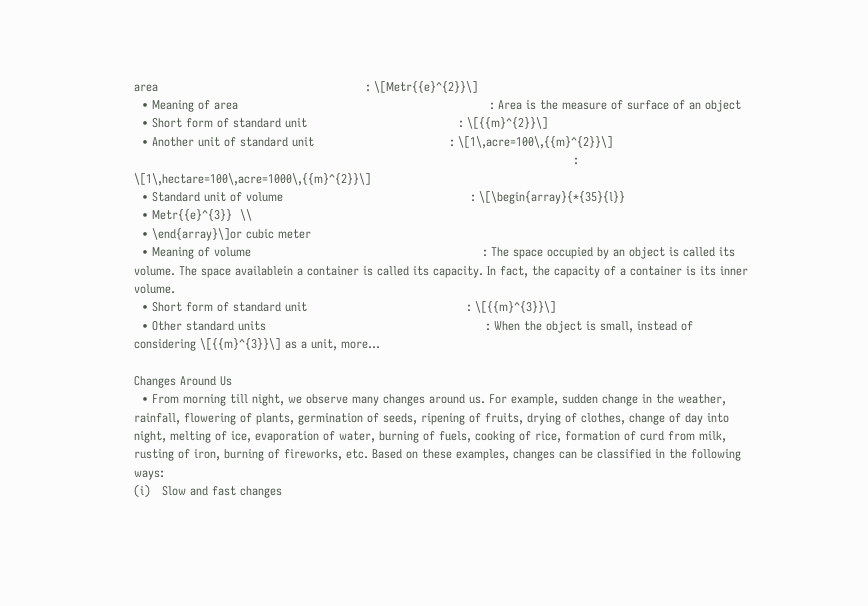area                                                    : \[Metr{{e}^{2}}\]
  • Meaning of area                                                               : Area is the measure of surface of an object
  • Short form of standard unit                                      : \[{{m}^{2}}\]
  • Another unit of standard unit                                  : \[1\,acre=100\,{{m}^{2}}\]
                                                                                                              : \[1\,hectare=100\,acre=1000\,{{m}^{2}}\]
  • Standard unit of volume                                               : \[\begin{array}{*{35}{l}}
  • Metr{{e}^{3}}  \\
  • \end{array}\]or cubic meter
  • Meaning of volume                                                          : The space occupied by an object is called its volume. The space availablein a container is called its capacity. In fact, the capacity of a container is its inner volume.
  • Short form of standard unit                                        : \[{{m}^{3}}\]
  • Other standard units                                                       : When the object is small, instead of considering \[{{m}^{3}}\] as a unit, more...

Changes Around Us
  • From morning till night, we observe many changes around us. For example, sudden change in the weather, rainfall, flowering of plants, germination of seeds, ripening of fruits, drying of clothes, change of day into night, melting of ice, evaporation of water, burning of fuels, cooking of rice, formation of curd from milk, rusting of iron, burning of fireworks, etc. Based on these examples, changes can be classified in the following ways:
(i)   Slow and fast changes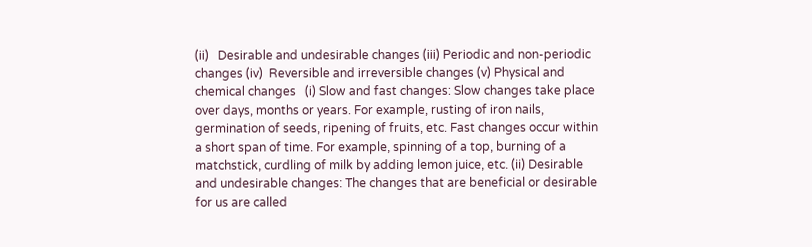(ii)   Desirable and undesirable changes (iii) Periodic and non-periodic changes (iv)  Reversible and irreversible changes (v) Physical and chemical changes   (i) Slow and fast changes: Slow changes take place over days, months or years. For example, rusting of iron nails, germination of seeds, ripening of fruits, etc. Fast changes occur within a short span of time. For example, spinning of a top, burning of a matchstick, curdling of milk by adding lemon juice, etc. (ii) Desirable and undesirable changes: The changes that are beneficial or desirable for us are called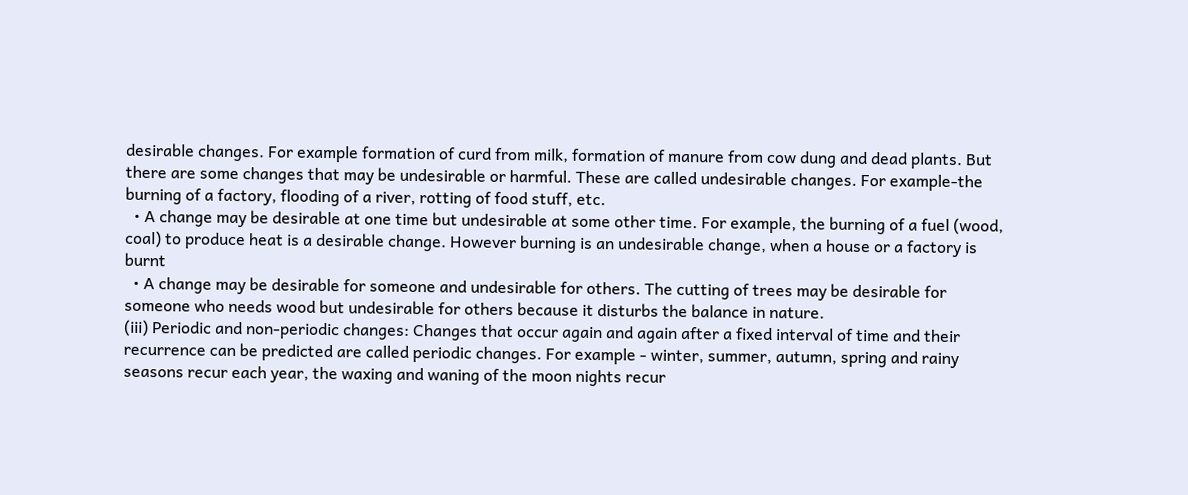desirable changes. For example formation of curd from milk, formation of manure from cow dung and dead plants. But there are some changes that may be undesirable or harmful. These are called undesirable changes. For example-the burning of a factory, flooding of a river, rotting of food stuff, etc.
  • A change may be desirable at one time but undesirable at some other time. For example, the burning of a fuel (wood, coal) to produce heat is a desirable change. However burning is an undesirable change, when a house or a factory is burnt
  • A change may be desirable for someone and undesirable for others. The cutting of trees may be desirable for someone who needs wood but undesirable for others because it disturbs the balance in nature.
(iii) Periodic and non-periodic changes: Changes that occur again and again after a fixed interval of time and their recurrence can be predicted are called periodic changes. For example - winter, summer, autumn, spring and rainy seasons recur each year, the waxing and waning of the moon nights recur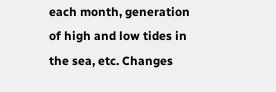each month, generation of high and low tides in the sea, etc. Changes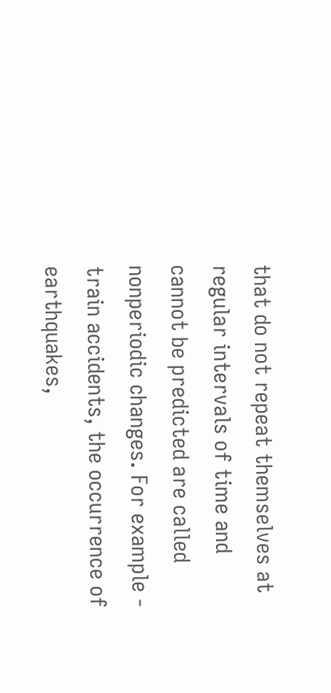that do not repeat themselves at regular intervals of time and cannot be predicted are called nonperiodic changes. For example - train accidents, the occurrence of earthquakes,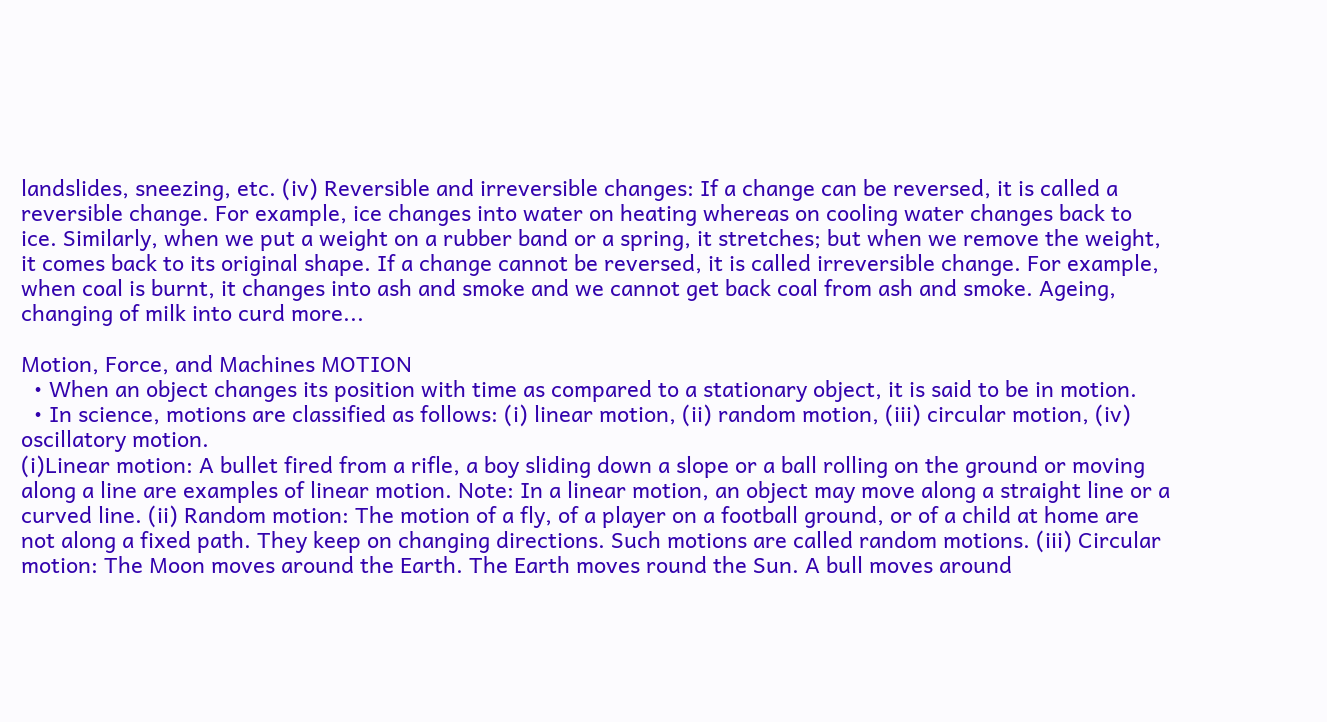landslides, sneezing, etc. (iv) Reversible and irreversible changes: If a change can be reversed, it is called a reversible change. For example, ice changes into water on heating whereas on cooling water changes back to ice. Similarly, when we put a weight on a rubber band or a spring, it stretches; but when we remove the weight, it comes back to its original shape. If a change cannot be reversed, it is called irreversible change. For example, when coal is burnt, it changes into ash and smoke and we cannot get back coal from ash and smoke. Ageing, changing of milk into curd more...

Motion, Force, and Machines MOTION
  • When an object changes its position with time as compared to a stationary object, it is said to be in motion.
  • In science, motions are classified as follows: (i) linear motion, (ii) random motion, (iii) circular motion, (iv) oscillatory motion.
(i)Linear motion: A bullet fired from a rifle, a boy sliding down a slope or a ball rolling on the ground or moving along a line are examples of linear motion. Note: In a linear motion, an object may move along a straight line or a curved line. (ii) Random motion: The motion of a fly, of a player on a football ground, or of a child at home are not along a fixed path. They keep on changing directions. Such motions are called random motions. (iii) Circular motion: The Moon moves around the Earth. The Earth moves round the Sun. A bull moves around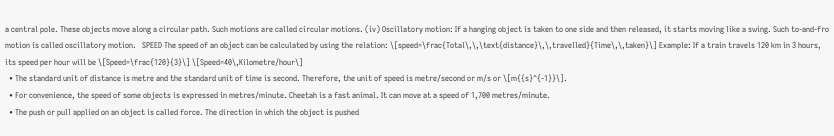a central pole. These objects move along a circular path. Such motions are called circular motions. (iv) Oscillatory motion: If a hanging object is taken to one side and then released, it starts moving like a swing. Such to-and-fro motion is called oscillatory motion.   SPEED The speed of an object can be calculated by using the relation: \[speed=\frac{Total\,\,\text{distance}\,\,travelled}{Time\,\,taken}\] Example: If a train travels 120 km in 3 hours, its speed per hour will be \[Speed=\frac{120}{3}\] \[Speed=40\,Kilometre/hour\]
  • The standard unit of distance is metre and the standard unit of time is second. Therefore, the unit of speed is metre/second or m/s or \[m{{s}^{-1}}\].
  • For convenience, the speed of some objects is expressed in metres/minute. Cheetah is a fast animal. It can move at a speed of 1,700 metres/minute.
  • The push or pull applied on an object is called force. The direction in which the object is pushed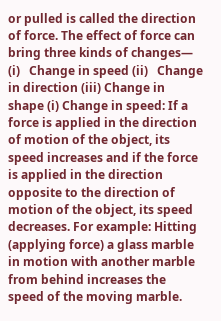or pulled is called the direction of force. The effect of force can bring three kinds of changes—
(i)   Change in speed (ii)   Change in direction (iii) Change in shape (i) Change in speed: If a force is applied in the direction of motion of the object, its speed increases and if the force is applied in the direction opposite to the direction of motion of the object, its speed decreases. For example: Hitting (applying force) a glass marble in motion with another marble from behind increases the speed of the moving marble.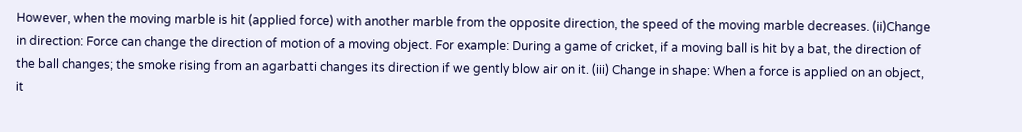However, when the moving marble is hit (applied force) with another marble from the opposite direction, the speed of the moving marble decreases. (ii)Change in direction: Force can change the direction of motion of a moving object. For example: During a game of cricket, if a moving ball is hit by a bat, the direction of the ball changes; the smoke rising from an agarbatti changes its direction if we gently blow air on it. (iii) Change in shape: When a force is applied on an object, it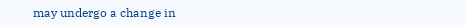may undergo a change in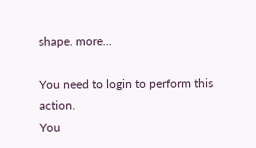shape. more...

You need to login to perform this action.
You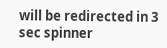will be redirected in 3 sec spinner